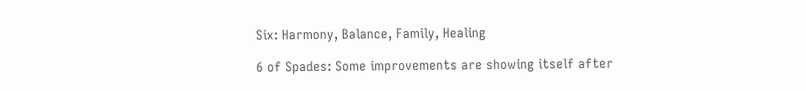Six: Harmony, Balance, Family, Healing

6 of Spades: Some improvements are showing itself after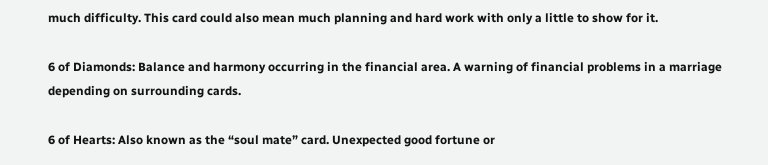much difficulty. This card could also mean much planning and hard work with only a little to show for it.

6 of Diamonds: Balance and harmony occurring in the financial area. A warning of financial problems in a marriage depending on surrounding cards.

6 of Hearts: Also known as the “soul mate” card. Unexpected good fortune or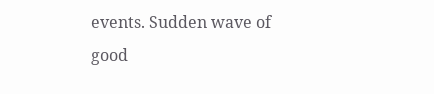events. Sudden wave of good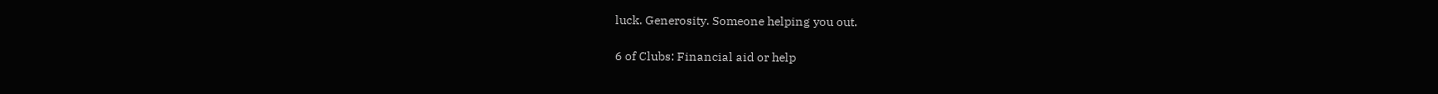luck. Generosity. Someone helping you out.

6 of Clubs: Financial aid or help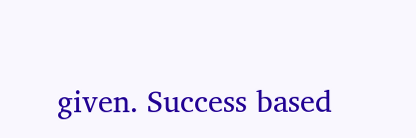given. Success based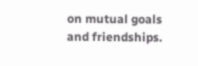on mutual goals and friendships.